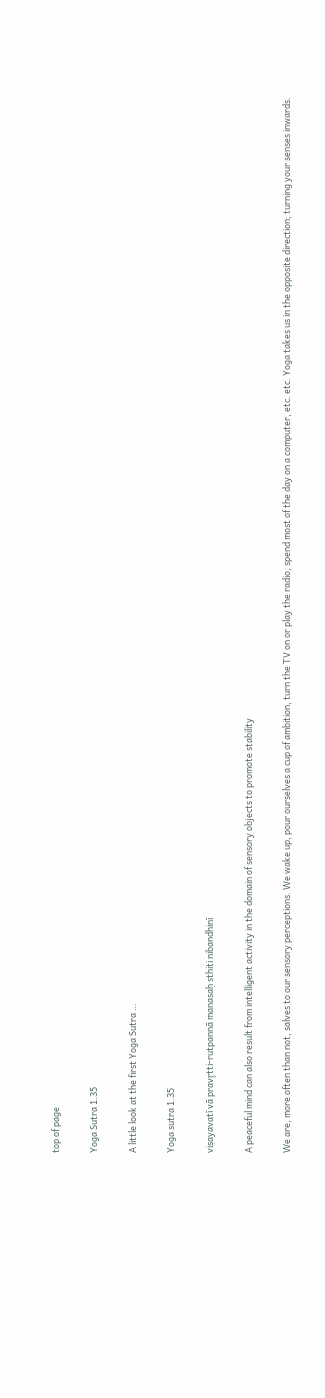top of page

Yoga Sutra 1.35

A little look at the first Yoga Sutra …

Yoga sutra 1.35

viṣayavatī vā pravr̥tti-rutpannā manasaḥ sthiti nibandhinī

A peaceful mind can also result from intelligent activity in the domain of sensory objects to promote stability

We are, more often than not, salves to our sensory perceptions. We wake up, pour ourselves a cup of ambition, turn the TV on or play the radio, spend most of the day on a computer, etc. etc. Yoga takes us in the opposite direction; turning your senses inwards.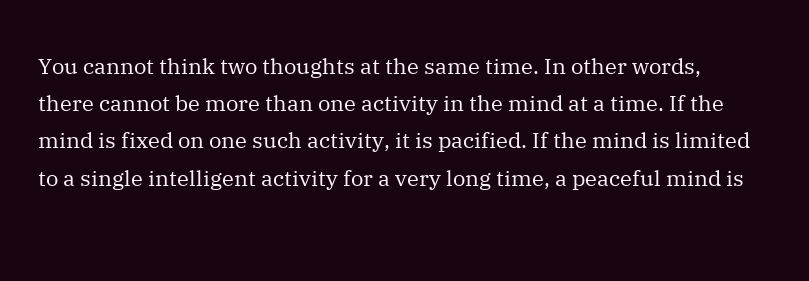You cannot think two thoughts at the same time. In other words, there cannot be more than one activity in the mind at a time. If the mind is fixed on one such activity, it is pacified. If the mind is limited to a single intelligent activity for a very long time, a peaceful mind is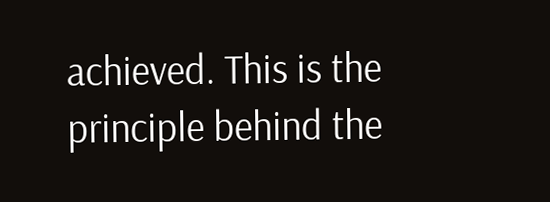achieved. This is the principle behind the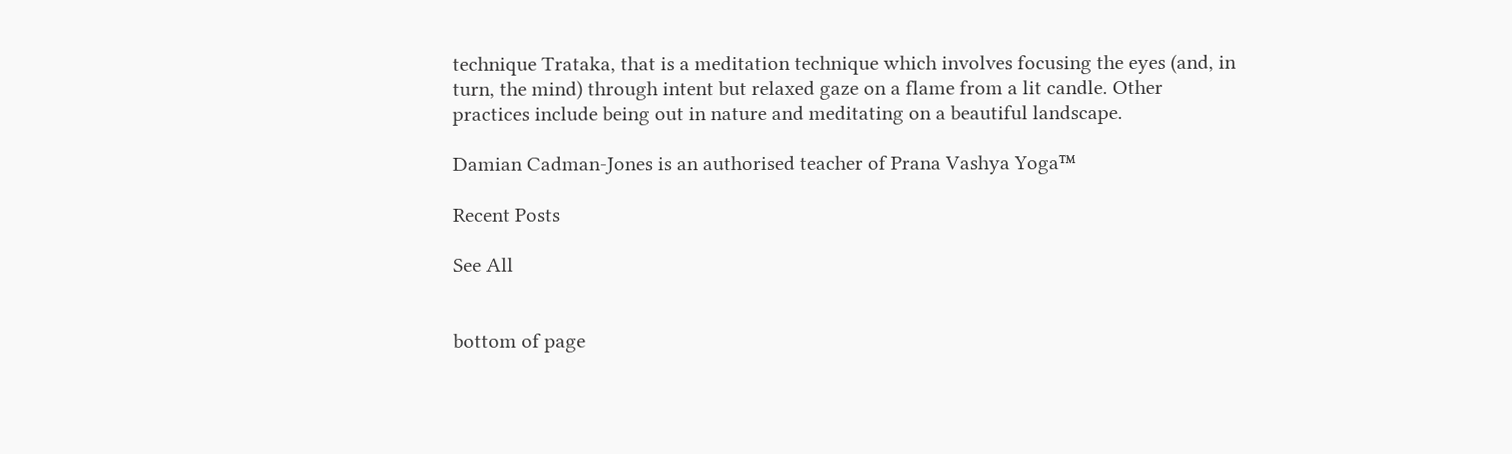technique Trataka, that is a meditation technique which involves focusing the eyes (and, in turn, the mind) through intent but relaxed gaze on a flame from a lit candle. Other practices include being out in nature and meditating on a beautiful landscape.

Damian Cadman-Jones is an authorised teacher of Prana Vashya Yoga™

Recent Posts

See All


bottom of page